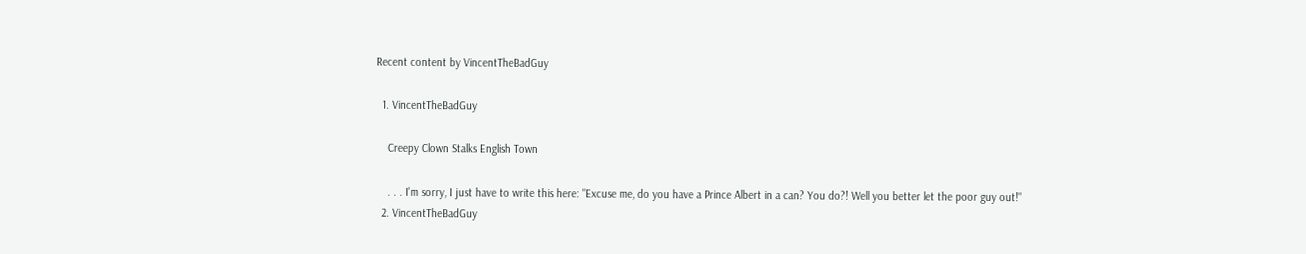Recent content by VincentTheBadGuy

  1. VincentTheBadGuy

    Creepy Clown Stalks English Town

    . . . I'm sorry, I just have to write this here: "Excuse me, do you have a Prince Albert in a can? You do?! Well you better let the poor guy out!"
  2. VincentTheBadGuy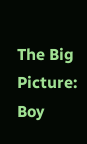The Big Picture: Boy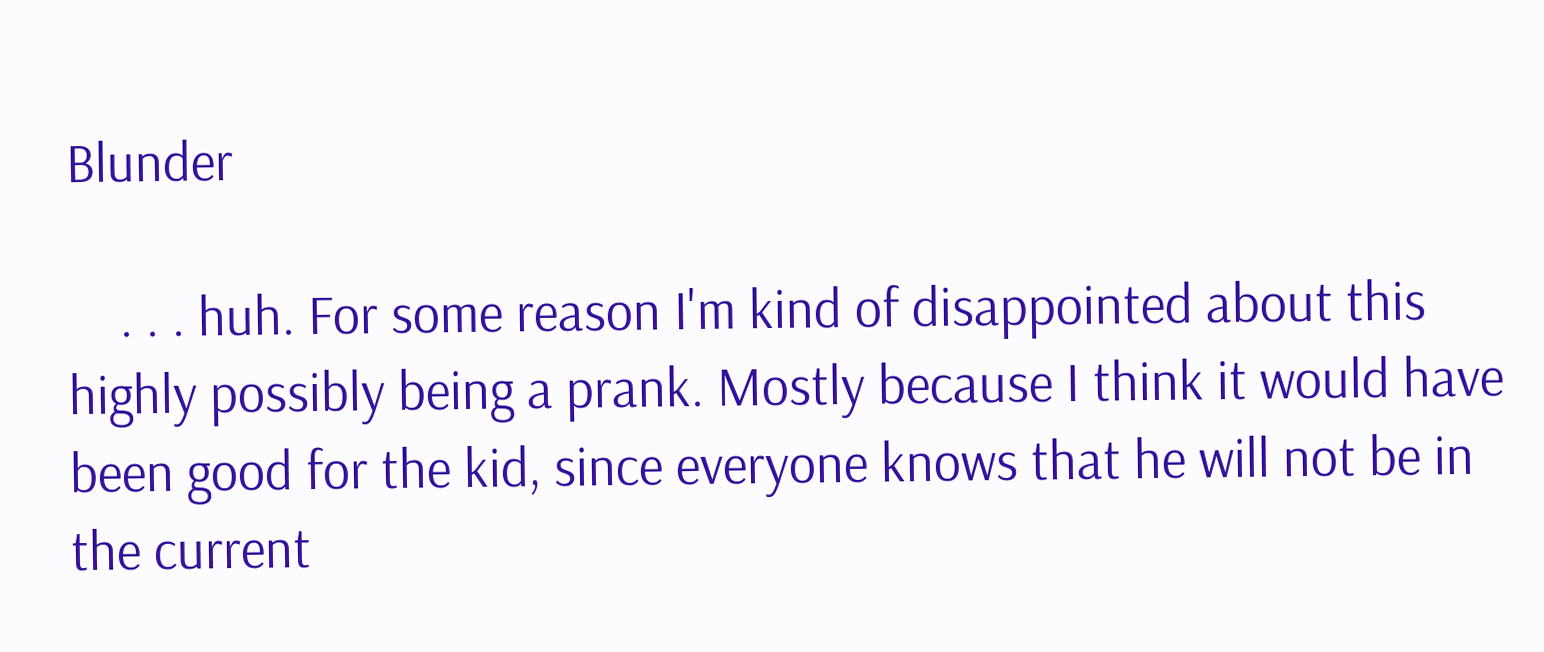Blunder

    . . . huh. For some reason I'm kind of disappointed about this highly possibly being a prank. Mostly because I think it would have been good for the kid, since everyone knows that he will not be in the current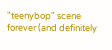"teenybop" scene forever (and definitely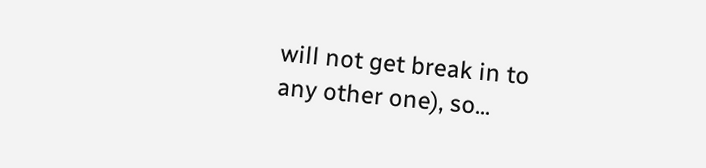will not get break in to any other one), so...